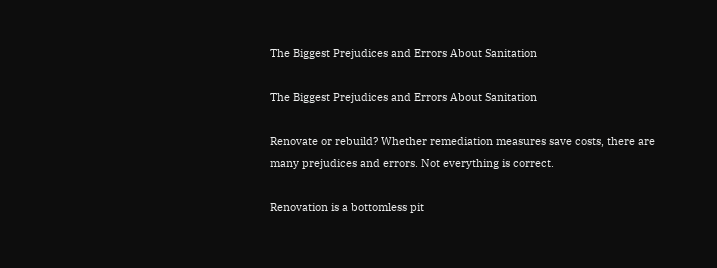The Biggest Prejudices and Errors About Sanitation

The Biggest Prejudices and Errors About Sanitation

Renovate or rebuild? Whether remediation measures save costs, there are many prejudices and errors. Not everything is correct.

Renovation is a bottomless pit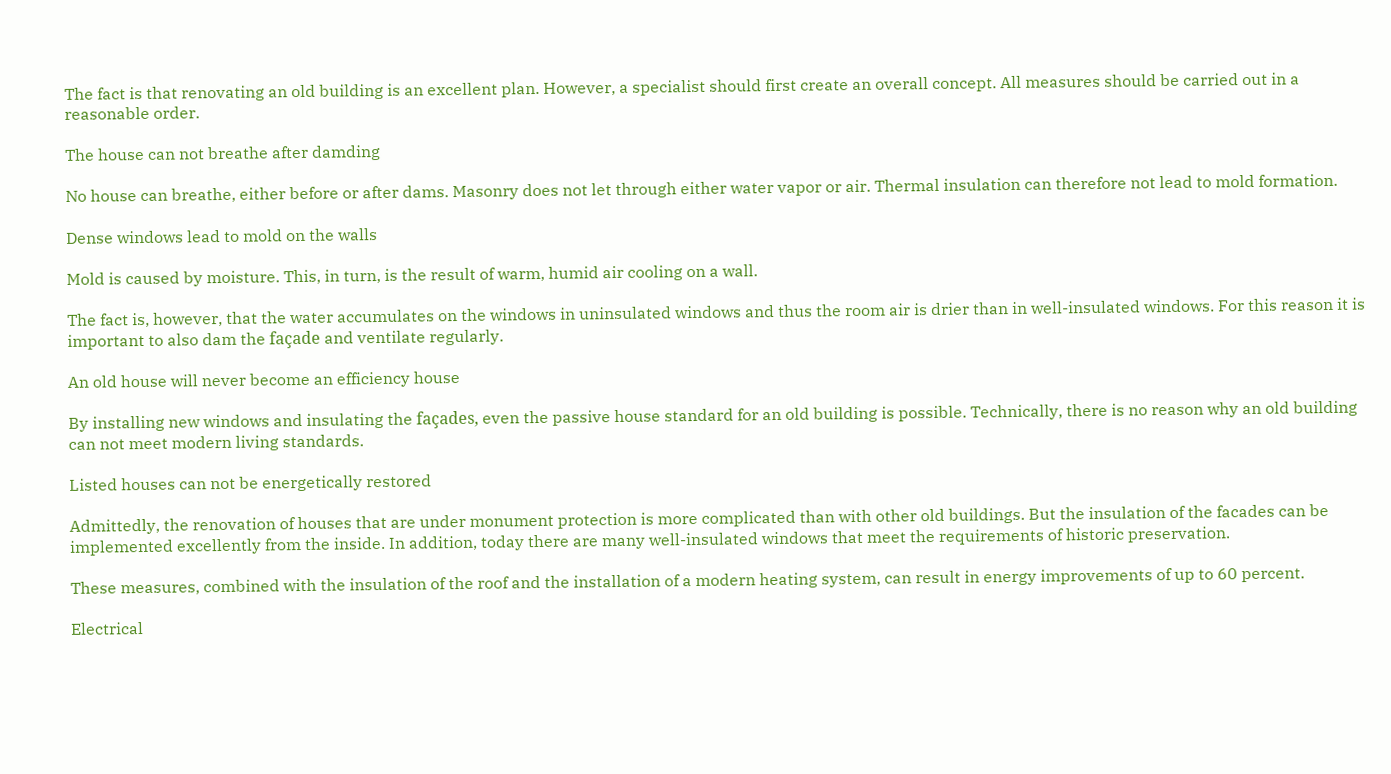The fact is that renovating an old building is an excellent plan. However, a specialist should first create an overall concept. All measures should be carried out in a reasonable order.

The house can not breathe after damding

No house can breathe, either before or after dams. Masonry does not let through either water vapor or air. Thermal insulation can therefore not lead to mold formation.

Dense windows lead to mold on the walls

Mold is caused by moisture. This, in turn, is the result of warm, humid air cooling on a wall.

The fact is, however, that the water accumulates on the windows in uninsulated windows and thus the room air is drier than in well-insulated windows. For this reason it is important to also dam the façade and ventilate regularly.

An old house will never become an efficiency house

By installing new windows and insulating the façades, even the passive house standard for an old building is possible. Technically, there is no reason why an old building can not meet modern living standards.

Listed houses can not be energetically restored

Admittedly, the renovation of houses that are under monument protection is more complicated than with other old buildings. But the insulation of the facades can be implemented excellently from the inside. In addition, today there are many well-insulated windows that meet the requirements of historic preservation.

These measures, combined with the insulation of the roof and the installation of a modern heating system, can result in energy improvements of up to 60 percent.

Electrical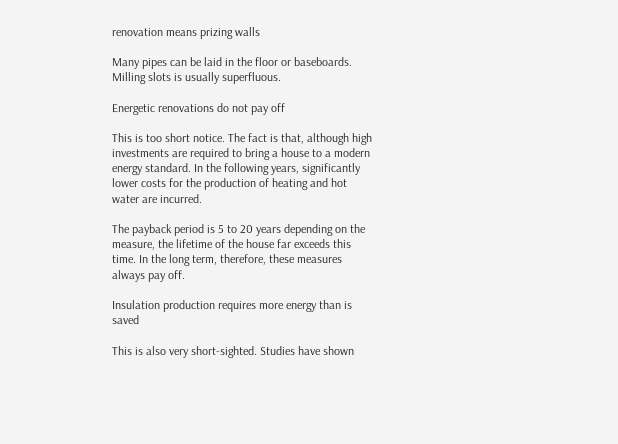renovation means prizing walls

Many pipes can be laid in the floor or baseboards. Milling slots is usually superfluous.

Energetic renovations do not pay off

This is too short notice. The fact is that, although high investments are required to bring a house to a modern energy standard. In the following years, significantly lower costs for the production of heating and hot water are incurred.

The payback period is 5 to 20 years depending on the measure, the lifetime of the house far exceeds this time. In the long term, therefore, these measures always pay off.

Insulation production requires more energy than is saved

This is also very short-sighted. Studies have shown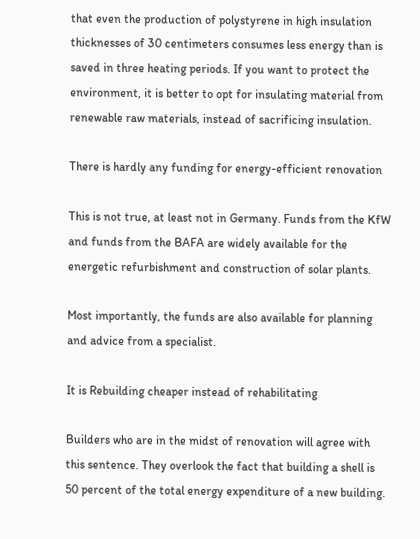that even the production of polystyrene in high insulation thicknesses of 30 centimeters consumes less energy than is saved in three heating periods. If you want to protect the environment, it is better to opt for insulating material from renewable raw materials, instead of sacrificing insulation.

There is hardly any funding for energy-efficient renovation

This is not true, at least not in Germany. Funds from the KfW and funds from the BAFA are widely available for the energetic refurbishment and construction of solar plants.

Most importantly, the funds are also available for planning and advice from a specialist.

It is Rebuilding cheaper instead of rehabilitating

Builders who are in the midst of renovation will agree with this sentence. They overlook the fact that building a shell is 50 percent of the total energy expenditure of a new building.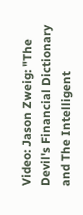Video: Jason Zweig: "The Devil's Financial Dictionary and The Intelligent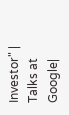Investor" | Talks at Google|